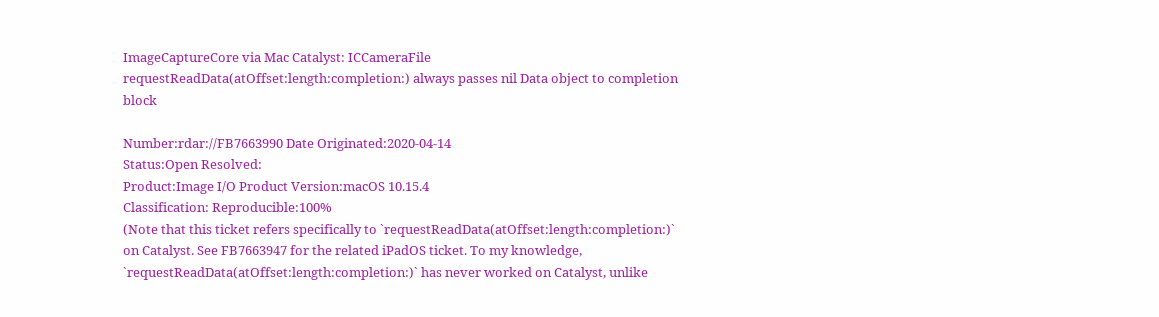ImageCaptureCore via Mac Catalyst: ICCameraFile requestReadData(atOffset:length:completion:) always passes nil Data object to completion block

Number:rdar://FB7663990 Date Originated:2020-04-14
Status:Open Resolved:
Product:Image I/O Product Version:macOS 10.15.4
Classification: Reproducible:100%
(Note that this ticket refers specifically to `requestReadData(atOffset:length:completion:)` on Catalyst. See FB7663947 for the related iPadOS ticket. To my knowledge, `requestReadData(atOffset:length:completion:)` has never worked on Catalyst, unlike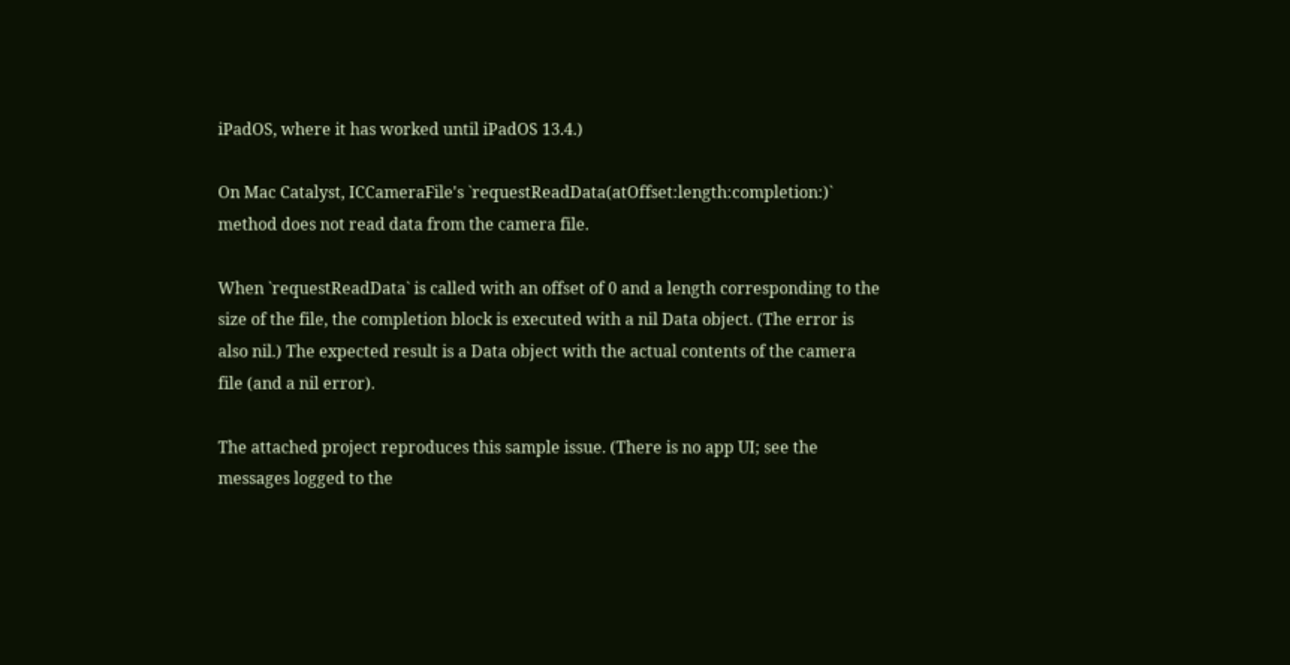iPadOS, where it has worked until iPadOS 13.4.)

On Mac Catalyst, ICCameraFile's `requestReadData(atOffset:length:completion:)` method does not read data from the camera file.

When `requestReadData` is called with an offset of 0 and a length corresponding to the size of the file, the completion block is executed with a nil Data object. (The error is also nil.) The expected result is a Data object with the actual contents of the camera file (and a nil error).

The attached project reproduces this sample issue. (There is no app UI; see the messages logged to the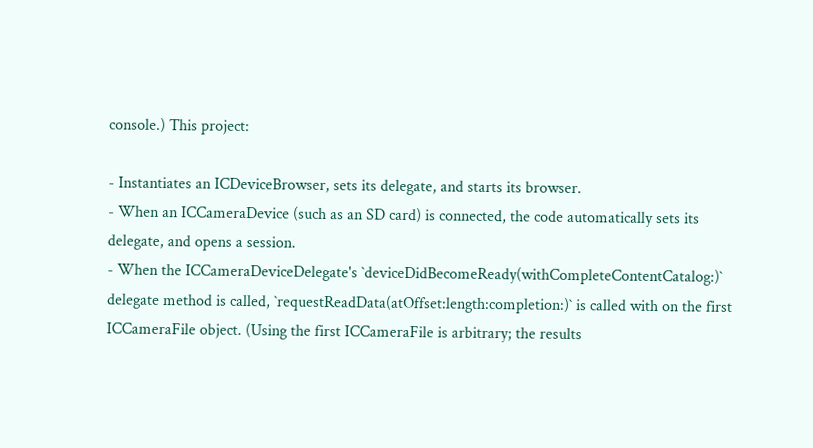console.) This project:

- Instantiates an ICDeviceBrowser, sets its delegate, and starts its browser.
- When an ICCameraDevice (such as an SD card) is connected, the code automatically sets its delegate, and opens a session.
- When the ICCameraDeviceDelegate's `deviceDidBecomeReady(withCompleteContentCatalog:)` delegate method is called, `requestReadData(atOffset:length:completion:)` is called with on the first ICCameraFile object. (Using the first ICCameraFile is arbitrary; the results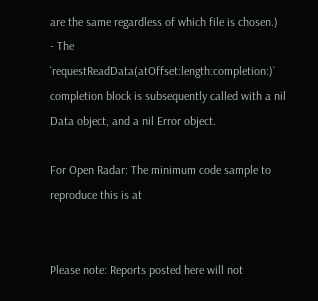are the same regardless of which file is chosen.)
- The `requestReadData(atOffset:length:completion:)` completion block is subsequently called with a nil Data object, and a nil Error object.

For Open Radar: The minimum code sample to reproduce this is at


Please note: Reports posted here will not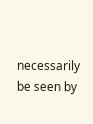necessarily be seen by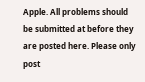Apple. All problems should be submitted at before they are posted here. Please only post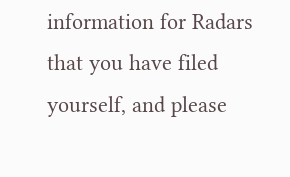information for Radars that you have filed yourself, and please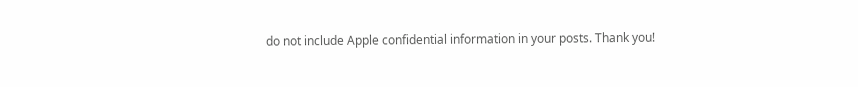do not include Apple confidential information in your posts. Thank you!